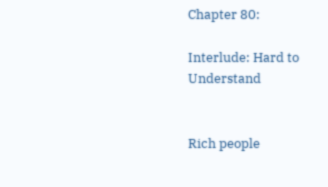Chapter 80:

Interlude: Hard to Understand


Rich people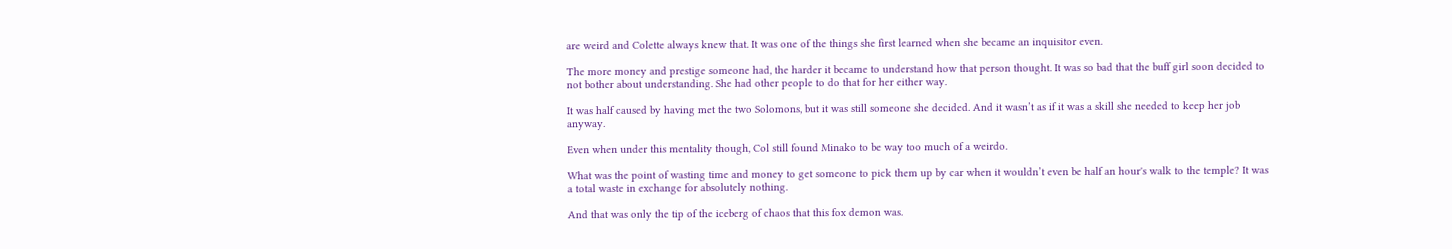are weird and Colette always knew that. It was one of the things she first learned when she became an inquisitor even.

The more money and prestige someone had, the harder it became to understand how that person thought. It was so bad that the buff girl soon decided to not bother about understanding. She had other people to do that for her either way.

It was half caused by having met the two Solomons, but it was still someone she decided. And it wasn’t as if it was a skill she needed to keep her job anyway.

Even when under this mentality though, Col still found Minako to be way too much of a weirdo.

What was the point of wasting time and money to get someone to pick them up by car when it wouldn’t even be half an hour's walk to the temple? It was a total waste in exchange for absolutely nothing.

And that was only the tip of the iceberg of chaos that this fox demon was.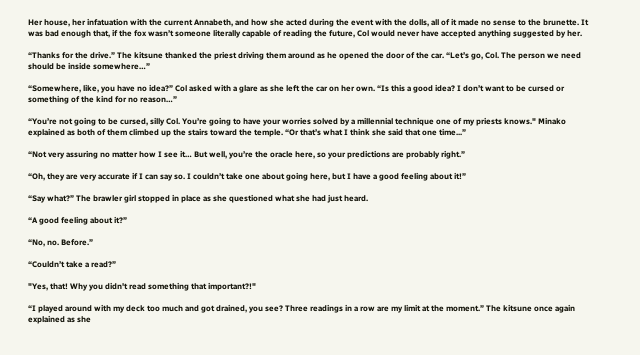Her house, her infatuation with the current Annabeth, and how she acted during the event with the dolls, all of it made no sense to the brunette. It was bad enough that, if the fox wasn’t someone literally capable of reading the future, Col would never have accepted anything suggested by her.

“Thanks for the drive.” The kitsune thanked the priest driving them around as he opened the door of the car. “Let’s go, Col. The person we need should be inside somewhere…”

“Somewhere, like, you have no idea?” Col asked with a glare as she left the car on her own. “Is this a good idea? I don’t want to be cursed or something of the kind for no reason…”

“You’re not going to be cursed, silly Col. You’re going to have your worries solved by a millennial technique one of my priests knows." Minako explained as both of them climbed up the stairs toward the temple. “Or that’s what I think she said that one time...”

“Not very assuring no matter how I see it… But well, you’re the oracle here, so your predictions are probably right.”

“Oh, they are very accurate if I can say so. I couldn’t take one about going here, but I have a good feeling about it!”

“Say what?” The brawler girl stopped in place as she questioned what she had just heard.

“A good feeling about it?”

“No, no. Before.”

“Couldn’t take a read?”

"Yes, that! Why you didn't read something that important?!"

“I played around with my deck too much and got drained, you see? Three readings in a row are my limit at the moment.” The kitsune once again explained as she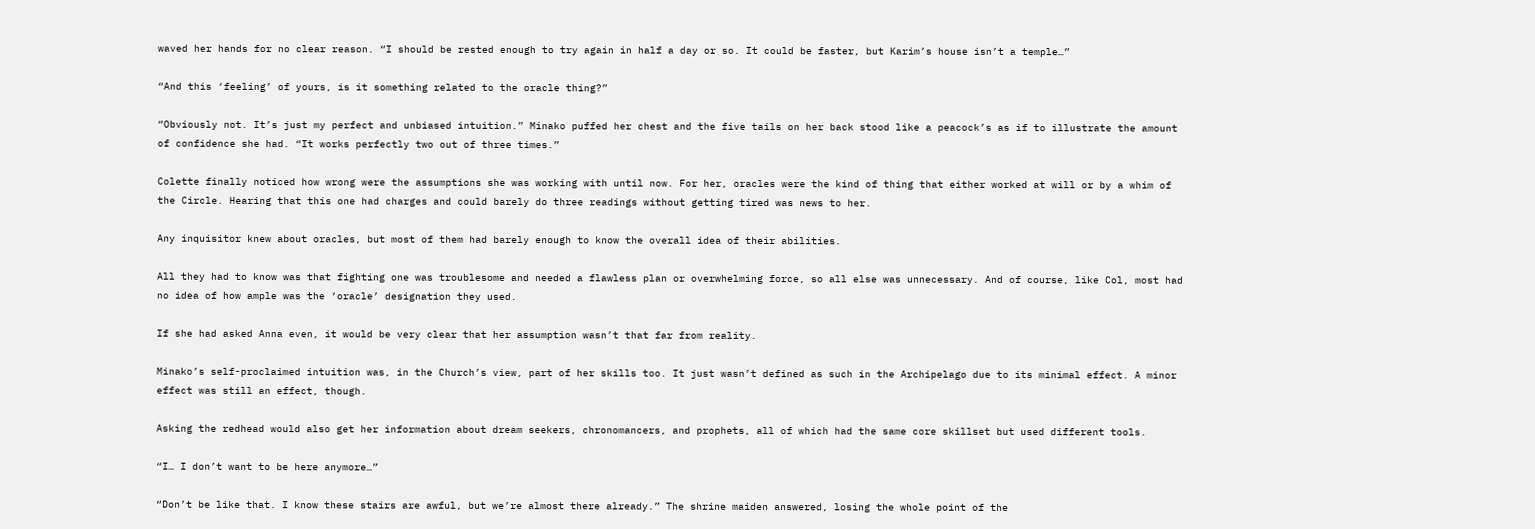waved her hands for no clear reason. “I should be rested enough to try again in half a day or so. It could be faster, but Karim’s house isn’t a temple…”

“And this ‘feeling’ of yours, is it something related to the oracle thing?”

“Obviously not. It’s just my perfect and unbiased intuition.” Minako puffed her chest and the five tails on her back stood like a peacock’s as if to illustrate the amount of confidence she had. “It works perfectly two out of three times.”

Colette finally noticed how wrong were the assumptions she was working with until now. For her, oracles were the kind of thing that either worked at will or by a whim of the Circle. Hearing that this one had charges and could barely do three readings without getting tired was news to her.

Any inquisitor knew about oracles, but most of them had barely enough to know the overall idea of their abilities.

All they had to know was that fighting one was troublesome and needed a flawless plan or overwhelming force, so all else was unnecessary. And of course, like Col, most had no idea of how ample was the ‘oracle’ designation they used.

If she had asked Anna even, it would be very clear that her assumption wasn’t that far from reality.

Minako’s self-proclaimed intuition was, in the Church’s view, part of her skills too. It just wasn’t defined as such in the Archipelago due to its minimal effect. A minor effect was still an effect, though.

Asking the redhead would also get her information about dream seekers, chronomancers, and prophets, all of which had the same core skillset but used different tools.

“I… I don’t want to be here anymore…”

“Don’t be like that. I know these stairs are awful, but we’re almost there already.” The shrine maiden answered, losing the whole point of the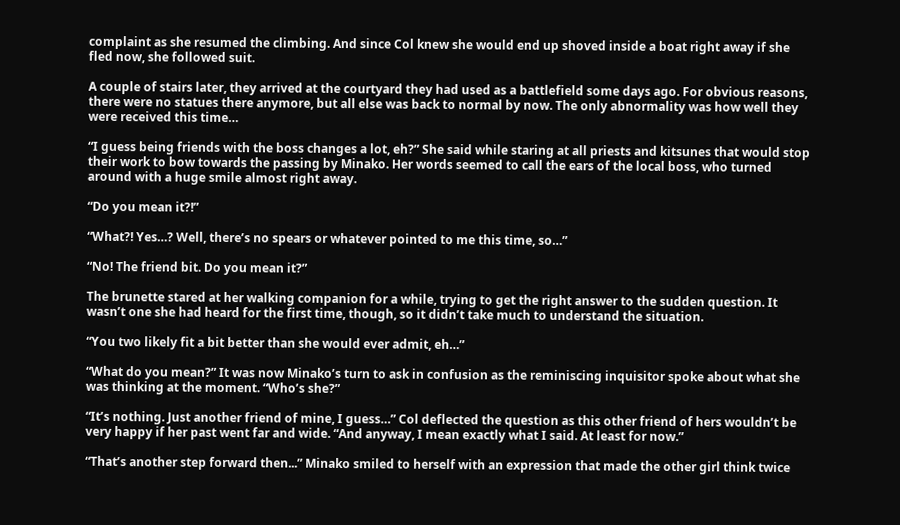complaint as she resumed the climbing. And since Col knew she would end up shoved inside a boat right away if she fled now, she followed suit.

A couple of stairs later, they arrived at the courtyard they had used as a battlefield some days ago. For obvious reasons, there were no statues there anymore, but all else was back to normal by now. The only abnormality was how well they were received this time…

“I guess being friends with the boss changes a lot, eh?” She said while staring at all priests and kitsunes that would stop their work to bow towards the passing by Minako. Her words seemed to call the ears of the local boss, who turned around with a huge smile almost right away.

“Do you mean it?!”

“What?! Yes…? Well, there’s no spears or whatever pointed to me this time, so…”

“No! The friend bit. Do you mean it?”

The brunette stared at her walking companion for a while, trying to get the right answer to the sudden question. It wasn’t one she had heard for the first time, though, so it didn’t take much to understand the situation.

“You two likely fit a bit better than she would ever admit, eh…”

“What do you mean?” It was now Minako’s turn to ask in confusion as the reminiscing inquisitor spoke about what she was thinking at the moment. “Who’s she?”

“It’s nothing. Just another friend of mine, I guess…” Col deflected the question as this other friend of hers wouldn’t be very happy if her past went far and wide. “And anyway, I mean exactly what I said. At least for now.”

“That’s another step forward then...” Minako smiled to herself with an expression that made the other girl think twice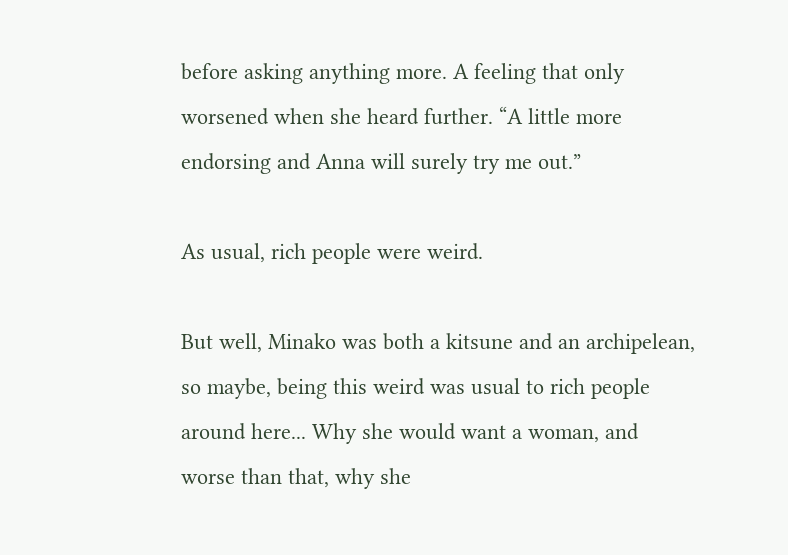before asking anything more. A feeling that only worsened when she heard further. “A little more endorsing and Anna will surely try me out.”

As usual, rich people were weird.

But well, Minako was both a kitsune and an archipelean, so maybe, being this weird was usual to rich people around here... Why she would want a woman, and worse than that, why she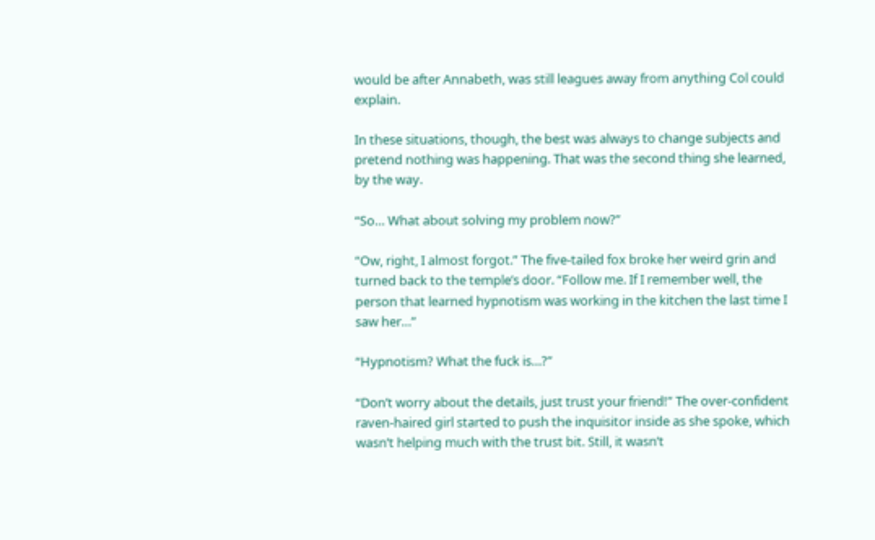would be after Annabeth, was still leagues away from anything Col could explain.

In these situations, though, the best was always to change subjects and pretend nothing was happening. That was the second thing she learned, by the way.

“So… What about solving my problem now?”

“Ow, right, I almost forgot.” The five-tailed fox broke her weird grin and turned back to the temple’s door. “Follow me. If I remember well, the person that learned hypnotism was working in the kitchen the last time I saw her…”

“Hypnotism? What the fuck is…?”

“Don’t worry about the details, just trust your friend!” The over-confident raven-haired girl started to push the inquisitor inside as she spoke, which wasn’t helping much with the trust bit. Still, it wasn’t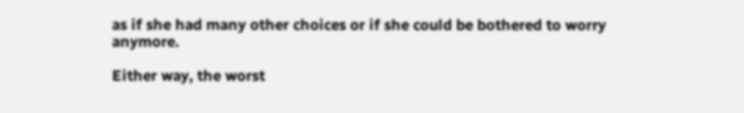as if she had many other choices or if she could be bothered to worry anymore.

Either way, the worst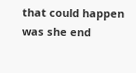that could happen was she end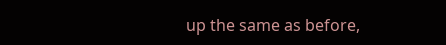up the same as before,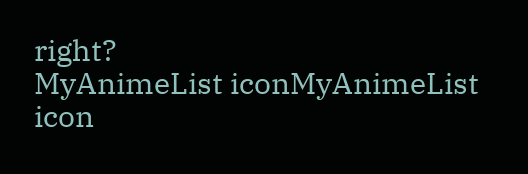right?
MyAnimeList iconMyAnimeList icon